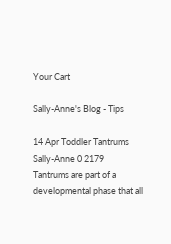Your Cart

Sally-Anne's Blog - Tips

14 Apr Toddler Tantrums
Sally-Anne 0 2179
Tantrums are part of a developmental phase that all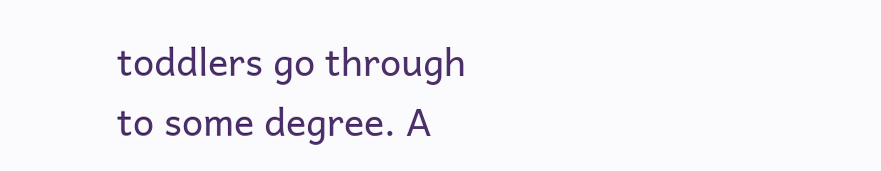toddlers go through to some degree. A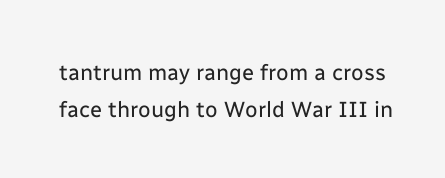tantrum may range from a cross face through to World War III in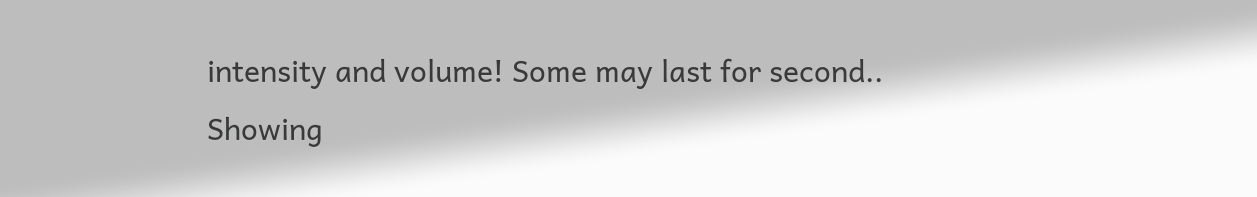intensity and volume! Some may last for second..
Showing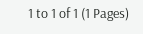1 to 1 of 1 (1 Pages)